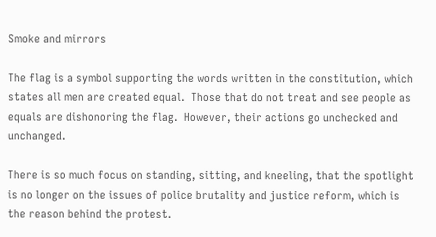Smoke and mirrors

The flag is a symbol supporting the words written in the constitution, which states all men are created equal.  Those that do not treat and see people as equals are dishonoring the flag.  However, their actions go unchecked and unchanged.

There is so much focus on standing, sitting, and kneeling, that the spotlight is no longer on the issues of police brutality and justice reform, which is the reason behind the protest.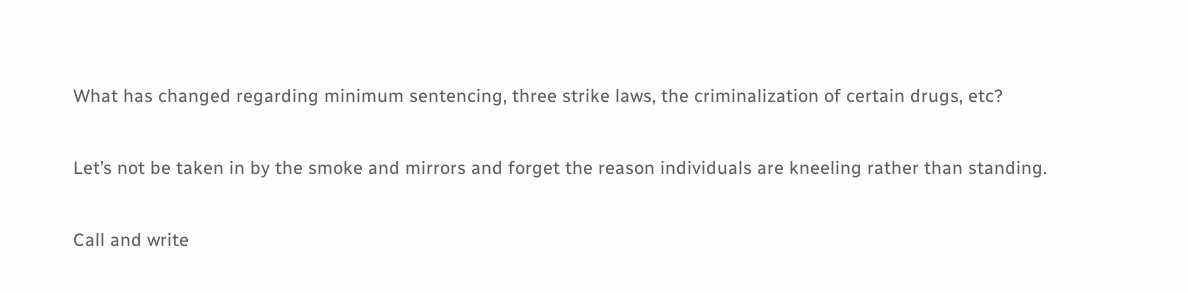What has changed regarding minimum sentencing, three strike laws, the criminalization of certain drugs, etc?

Let’s not be taken in by the smoke and mirrors and forget the reason individuals are kneeling rather than standing.

Call and write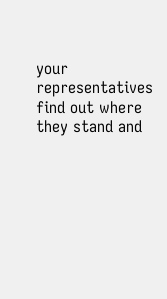your representatives find out where they stand and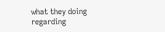what they doing regarding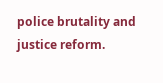police brutality and justice reform.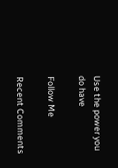Use the power you do have

Follow Me

Recent Comments